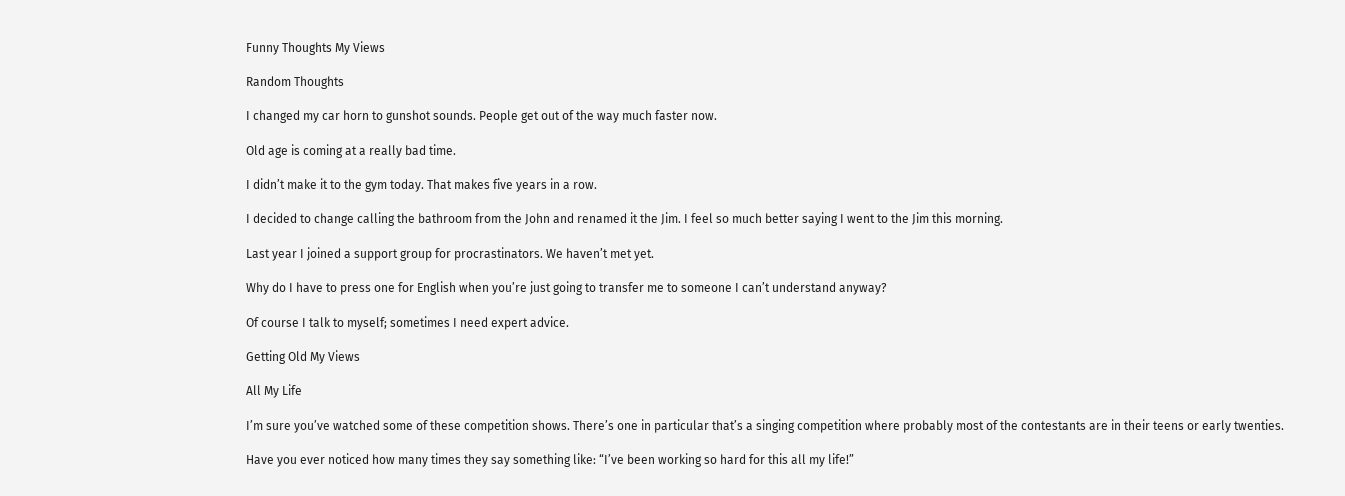Funny Thoughts My Views

Random Thoughts

I changed my car horn to gunshot sounds. People get out of the way much faster now.

Old age is coming at a really bad time.

I didn’t make it to the gym today. That makes five years in a row.

I decided to change calling the bathroom from the John and renamed it the Jim. I feel so much better saying I went to the Jim this morning.

Last year I joined a support group for procrastinators. We haven’t met yet.

Why do I have to press one for English when you’re just going to transfer me to someone I can’t understand anyway?

Of course I talk to myself; sometimes I need expert advice.

Getting Old My Views

All My Life

I’m sure you’ve watched some of these competition shows. There’s one in particular that’s a singing competition where probably most of the contestants are in their teens or early twenties.

Have you ever noticed how many times they say something like: “I’ve been working so hard for this all my life!”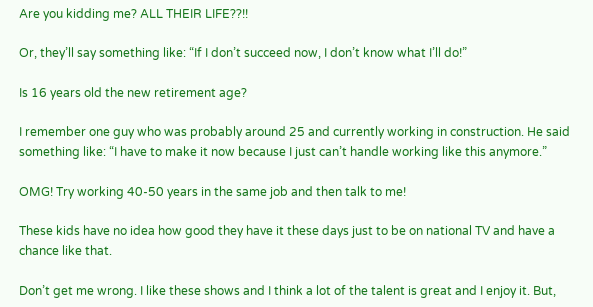Are you kidding me? ALL THEIR LIFE??!!

Or, they’ll say something like: “If I don’t succeed now, I don’t know what I’ll do!”

Is 16 years old the new retirement age?

I remember one guy who was probably around 25 and currently working in construction. He said something like: “I have to make it now because I just can’t handle working like this anymore.”

OMG! Try working 40-50 years in the same job and then talk to me!

These kids have no idea how good they have it these days just to be on national TV and have a chance like that.

Don’t get me wrong. I like these shows and I think a lot of the talent is great and I enjoy it. But,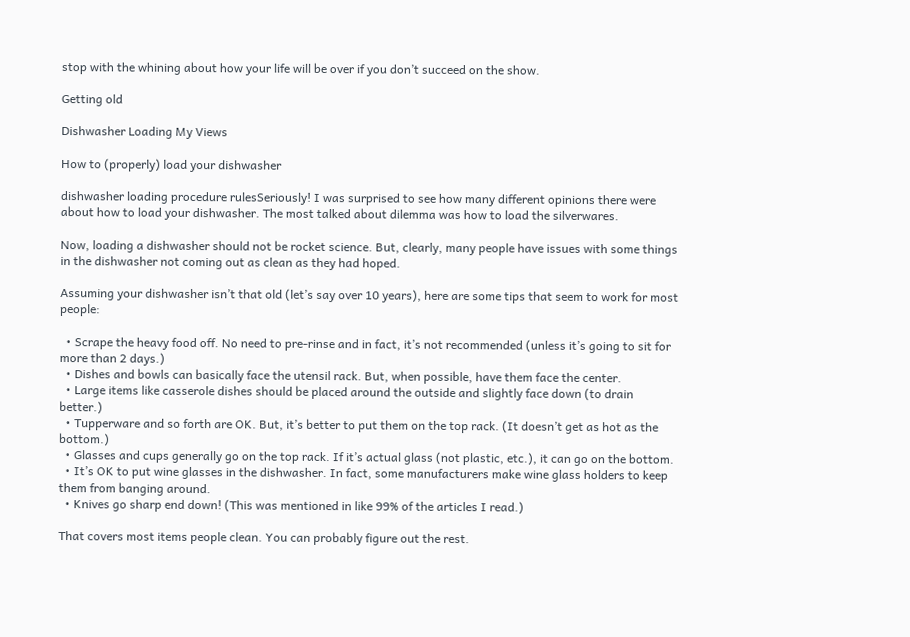stop with the whining about how your life will be over if you don’t succeed on the show.

Getting old

Dishwasher Loading My Views

How to (properly) load your dishwasher

dishwasher loading procedure rulesSeriously! I was surprised to see how many different opinions there were about how to load your dishwasher. The most talked about dilemma was how to load the silverwares.

Now, loading a dishwasher should not be rocket science. But, clearly, many people have issues with some things in the dishwasher not coming out as clean as they had hoped.

Assuming your dishwasher isn’t that old (let’s say over 10 years), here are some tips that seem to work for most people:

  • Scrape the heavy food off. No need to pre-rinse and in fact, it’s not recommended (unless it’s going to sit for more than 2 days.)
  • Dishes and bowls can basically face the utensil rack. But, when possible, have them face the center.
  • Large items like casserole dishes should be placed around the outside and slightly face down (to drain better.)
  • Tupperware and so forth are OK. But, it’s better to put them on the top rack. (It doesn’t get as hot as the bottom.)
  • Glasses and cups generally go on the top rack. If it’s actual glass (not plastic, etc.), it can go on the bottom.
  • It’s OK to put wine glasses in the dishwasher. In fact, some manufacturers make wine glass holders to keep them from banging around.
  • Knives go sharp end down! (This was mentioned in like 99% of the articles I read.)

That covers most items people clean. You can probably figure out the rest.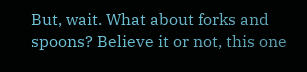But, wait. What about forks and spoons? Believe it or not, this one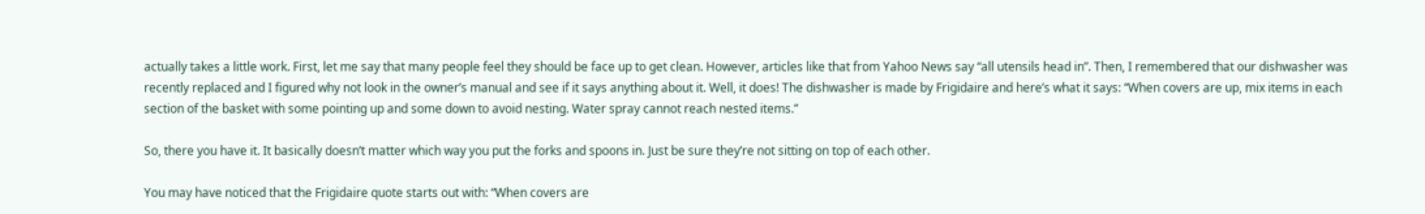actually takes a little work. First, let me say that many people feel they should be face up to get clean. However, articles like that from Yahoo News say “all utensils head in”. Then, I remembered that our dishwasher was recently replaced and I figured why not look in the owner’s manual and see if it says anything about it. Well, it does! The dishwasher is made by Frigidaire and here’s what it says: “When covers are up, mix items in each section of the basket with some pointing up and some down to avoid nesting. Water spray cannot reach nested items.”

So, there you have it. It basically doesn’t matter which way you put the forks and spoons in. Just be sure they’re not sitting on top of each other.

You may have noticed that the Frigidaire quote starts out with: “When covers are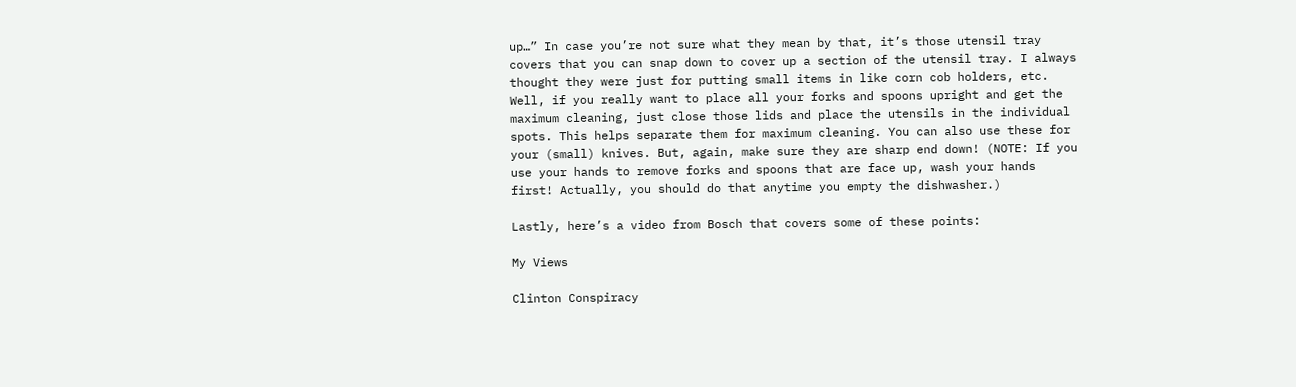up…” In case you’re not sure what they mean by that, it’s those utensil tray covers that you can snap down to cover up a section of the utensil tray. I always thought they were just for putting small items in like corn cob holders, etc. Well, if you really want to place all your forks and spoons upright and get the maximum cleaning, just close those lids and place the utensils in the individual spots. This helps separate them for maximum cleaning. You can also use these for your (small) knives. But, again, make sure they are sharp end down! (NOTE: If you use your hands to remove forks and spoons that are face up, wash your hands first! Actually, you should do that anytime you empty the dishwasher.)

Lastly, here’s a video from Bosch that covers some of these points:

My Views

Clinton Conspiracy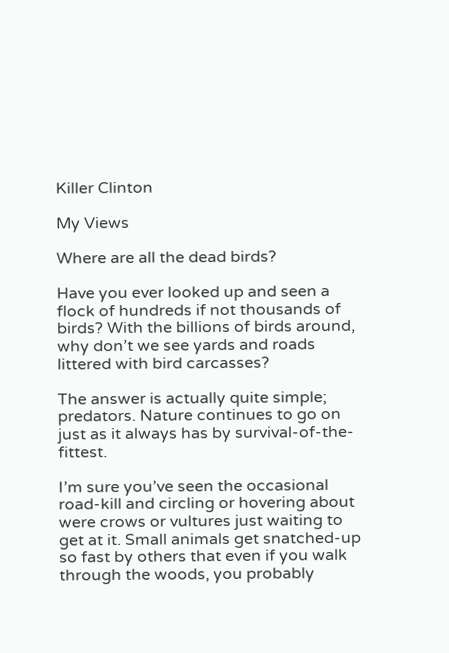Killer Clinton

My Views

Where are all the dead birds?

Have you ever looked up and seen a flock of hundreds if not thousands of birds? With the billions of birds around, why don’t we see yards and roads littered with bird carcasses?

The answer is actually quite simple; predators. Nature continues to go on just as it always has by survival-of-the-fittest.

I’m sure you’ve seen the occasional road-kill and circling or hovering about were crows or vultures just waiting to get at it. Small animals get snatched-up so fast by others that even if you walk through the woods, you probably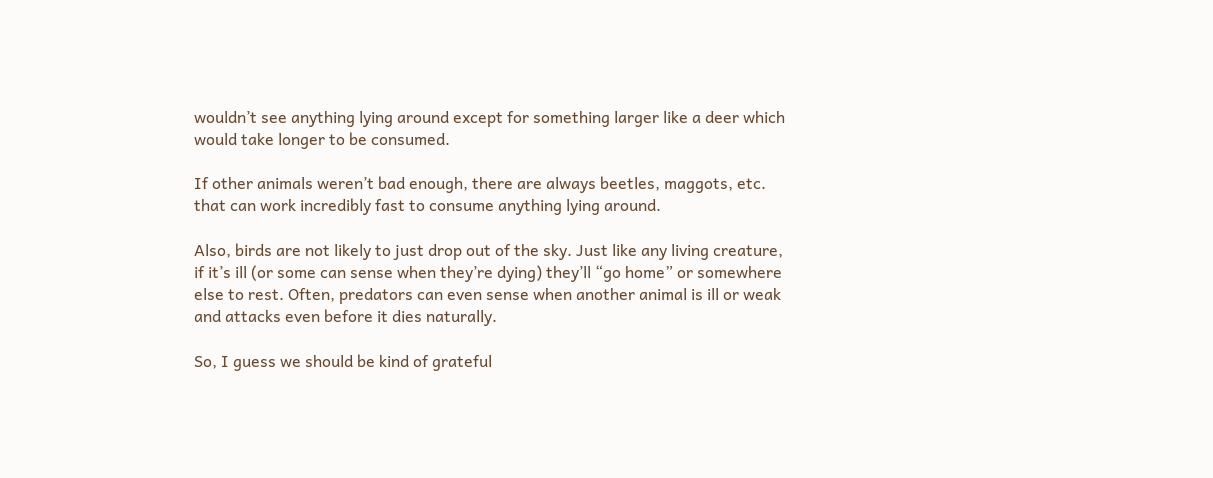wouldn’t see anything lying around except for something larger like a deer which would take longer to be consumed.

If other animals weren’t bad enough, there are always beetles, maggots, etc. that can work incredibly fast to consume anything lying around.

Also, birds are not likely to just drop out of the sky. Just like any living creature, if it’s ill (or some can sense when they’re dying) they’ll “go home” or somewhere else to rest. Often, predators can even sense when another animal is ill or weak and attacks even before it dies naturally.

So, I guess we should be kind of grateful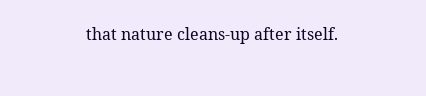that nature cleans-up after itself.